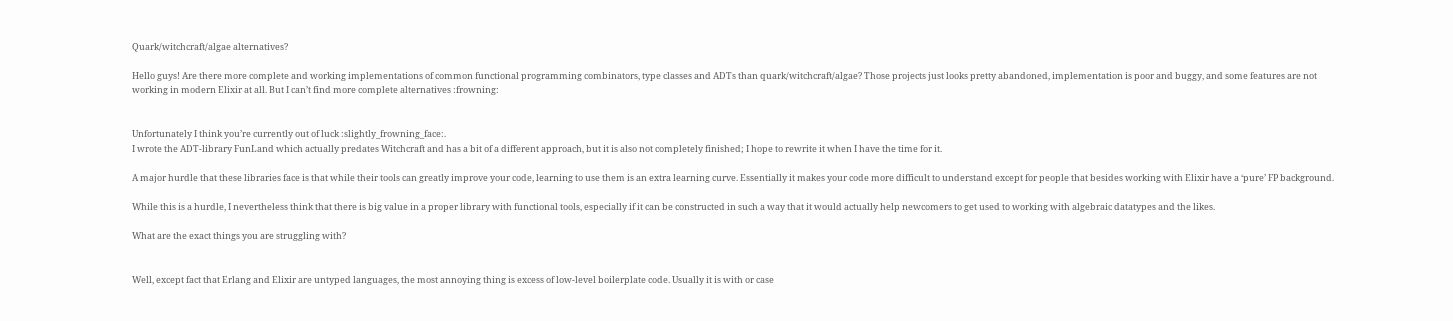Quark/witchcraft/algae alternatives?

Hello guys! Are there more complete and working implementations of common functional programming combinators, type classes and ADTs than quark/witchcraft/algae? Those projects just looks pretty abandoned, implementation is poor and buggy, and some features are not working in modern Elixir at all. But I can’t find more complete alternatives :frowning:


Unfortunately I think you’re currently out of luck :slightly_frowning_face:.
I wrote the ADT-library FunLand which actually predates Witchcraft and has a bit of a different approach, but it is also not completely finished; I hope to rewrite it when I have the time for it.

A major hurdle that these libraries face is that while their tools can greatly improve your code, learning to use them is an extra learning curve. Essentially it makes your code more difficult to understand except for people that besides working with Elixir have a ‘pure’ FP background.

While this is a hurdle, I nevertheless think that there is big value in a proper library with functional tools, especially if it can be constructed in such a way that it would actually help newcomers to get used to working with algebraic datatypes and the likes.

What are the exact things you are struggling with?


Well, except fact that Erlang and Elixir are untyped languages, the most annoying thing is excess of low-level boilerplate code. Usually it is with or case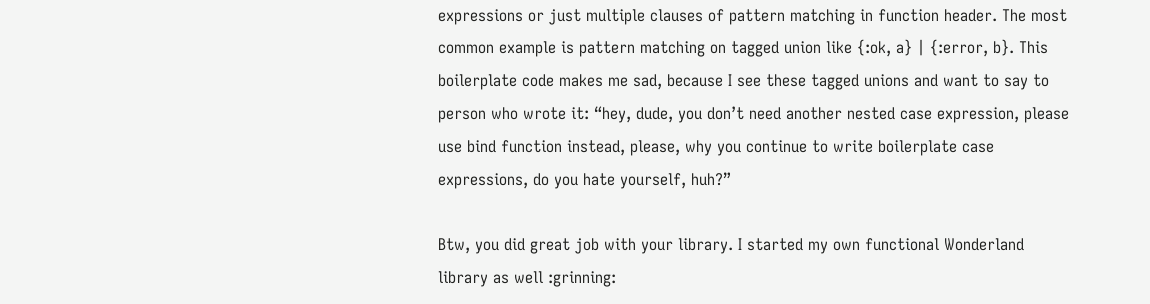expressions or just multiple clauses of pattern matching in function header. The most common example is pattern matching on tagged union like {:ok, a} | {:error, b}. This boilerplate code makes me sad, because I see these tagged unions and want to say to person who wrote it: “hey, dude, you don’t need another nested case expression, please use bind function instead, please, why you continue to write boilerplate case expressions, do you hate yourself, huh?”

Btw, you did great job with your library. I started my own functional Wonderland library as well :grinning: